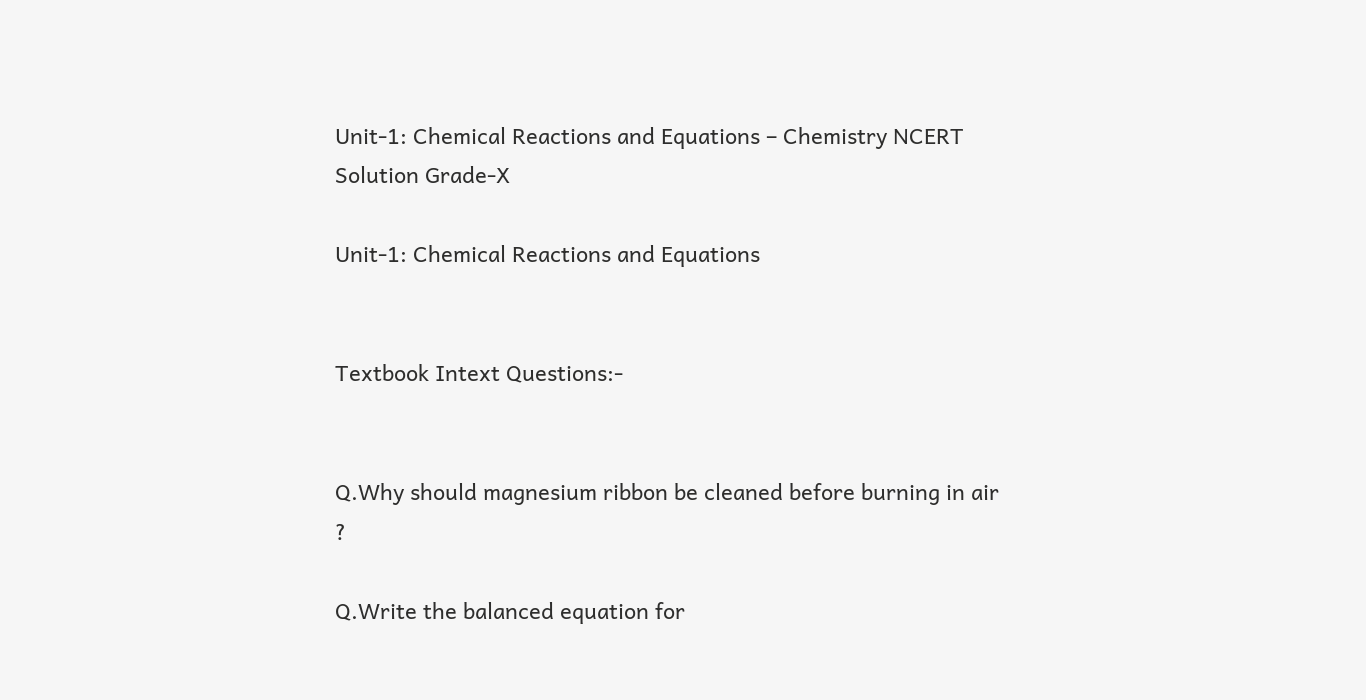Unit-1: Chemical Reactions and Equations – Chemistry NCERT Solution Grade-X

Unit-1: Chemical Reactions and Equations


Textbook Intext Questions:-


Q.Why should magnesium ribbon be cleaned before burning in air ?

Q.Write the balanced equation for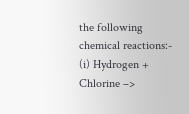the following chemical reactions:-
(i) Hydrogen + Chlorine –>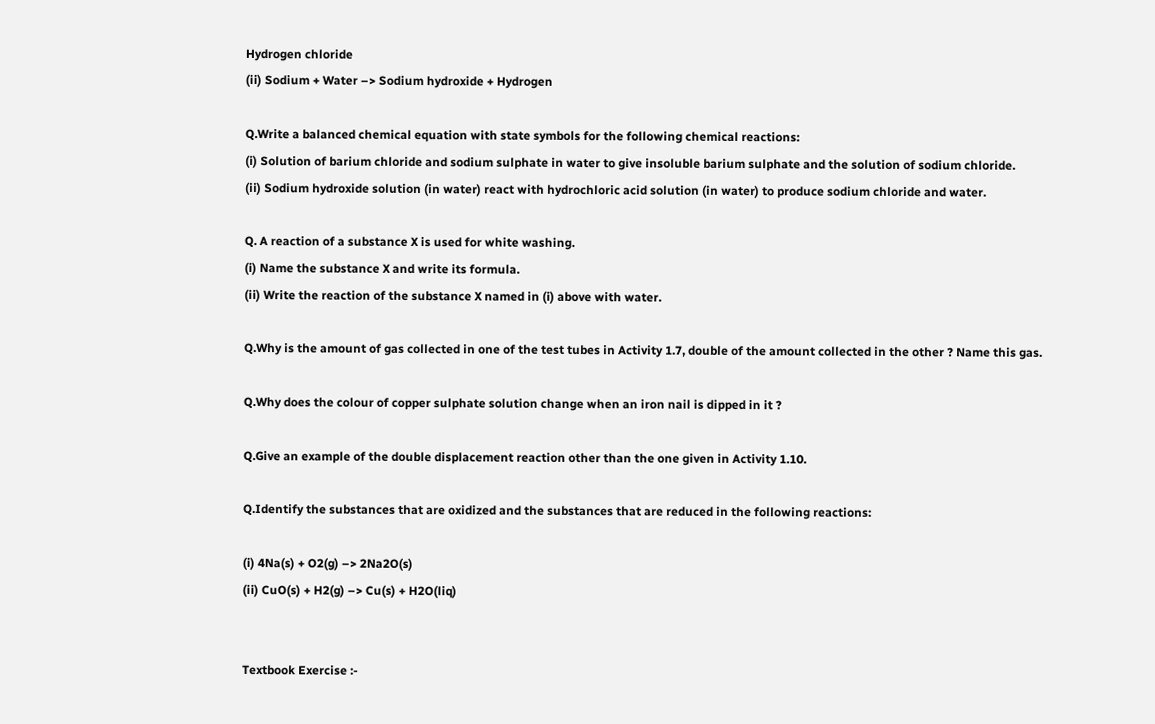Hydrogen chloride
(ii) Sodium + Water –> Sodium hydroxide + Hydrogen

Q.Write a balanced chemical equation with state symbols for the following chemical reactions:
(i) Solution of barium chloride and sodium sulphate in water to give insoluble barium sulphate and the solution of sodium chloride.
(ii) Sodium hydroxide solution (in water) react with hydrochloric acid solution (in water) to produce sodium chloride and water.

Q. A reaction of a substance X is used for white washing.
(i) Name the substance X and write its formula.
(ii) Write the reaction of the substance X named in (i) above with water.

Q.Why is the amount of gas collected in one of the test tubes in Activity 1.7, double of the amount collected in the other ? Name this gas.

Q.Why does the colour of copper sulphate solution change when an iron nail is dipped in it ?

Q.Give an example of the double displacement reaction other than the one given in Activity 1.10.

Q.Identify the substances that are oxidized and the substances that are reduced in the following reactions:

(i) 4Na(s) + O2(g) –> 2Na2O(s)
(ii) CuO(s) + H2(g) –> Cu(s) + H2O(liq)


Textbook Exercise :-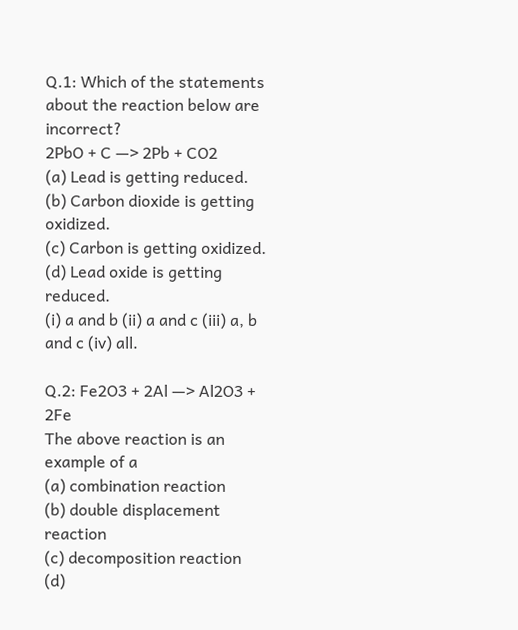Q.1: Which of the statements about the reaction below are incorrect?
2PbO + C —> 2Pb + CO2
(a) Lead is getting reduced.
(b) Carbon dioxide is getting oxidized.
(c) Carbon is getting oxidized.
(d) Lead oxide is getting reduced.
(i) a and b (ii) a and c (iii) a, b and c (iv) all.

Q.2: Fe2O3 + 2Al —> Al2O3 + 2Fe
The above reaction is an example of a
(a) combination reaction
(b) double displacement reaction
(c) decomposition reaction
(d)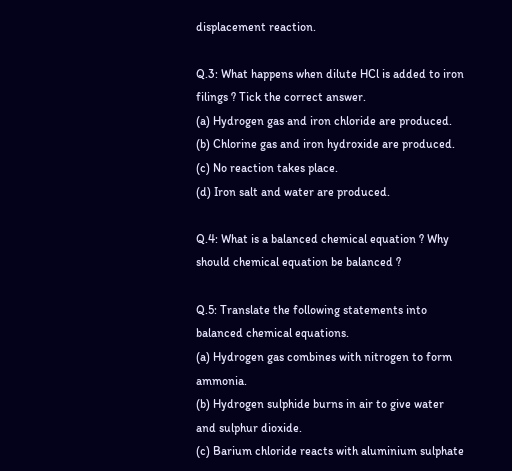displacement reaction.

Q.3: What happens when dilute HCl is added to iron filings ? Tick the correct answer.
(a) Hydrogen gas and iron chloride are produced.
(b) Chlorine gas and iron hydroxide are produced.
(c) No reaction takes place.
(d) Iron salt and water are produced.

Q.4: What is a balanced chemical equation ? Why should chemical equation be balanced ?

Q.5: Translate the following statements into balanced chemical equations.
(a) Hydrogen gas combines with nitrogen to form ammonia.
(b) Hydrogen sulphide burns in air to give water and sulphur dioxide.
(c) Barium chloride reacts with aluminium sulphate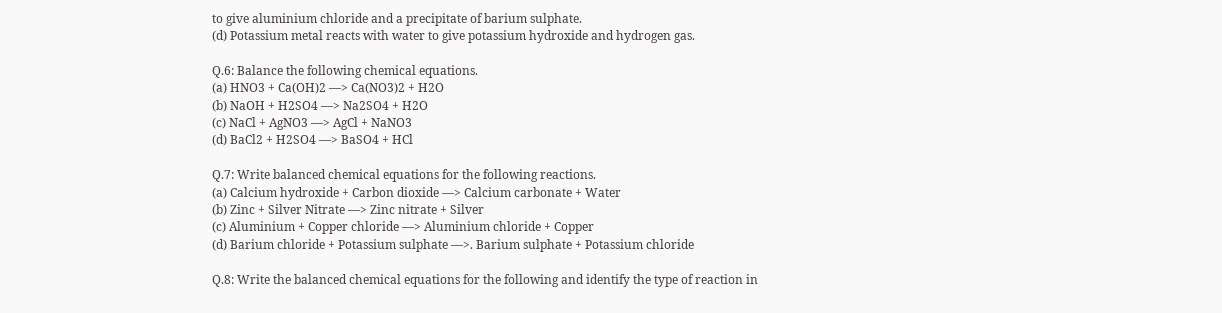to give aluminium chloride and a precipitate of barium sulphate.
(d) Potassium metal reacts with water to give potassium hydroxide and hydrogen gas.

Q.6: Balance the following chemical equations.
(a) HNO3 + Ca(OH)2 —> Ca(NO3)2 + H2O
(b) NaOH + H2SO4 —> Na2SO4 + H2O
(c) NaCl + AgNO3 —> AgCl + NaNO3
(d) BaCl2 + H2SO4 —> BaSO4 + HCl

Q.7: Write balanced chemical equations for the following reactions.
(a) Calcium hydroxide + Carbon dioxide —> Calcium carbonate + Water
(b) Zinc + Silver Nitrate —> Zinc nitrate + Silver
(c) Aluminium + Copper chloride —> Aluminium chloride + Copper
(d) Barium chloride + Potassium sulphate —>. Barium sulphate + Potassium chloride

Q.8: Write the balanced chemical equations for the following and identify the type of reaction in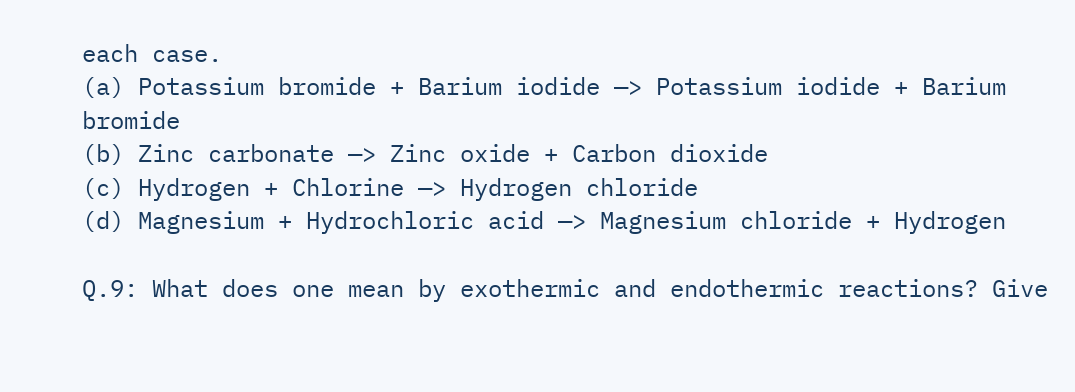each case.
(a) Potassium bromide + Barium iodide —> Potassium iodide + Barium bromide
(b) Zinc carbonate —> Zinc oxide + Carbon dioxide
(c) Hydrogen + Chlorine —> Hydrogen chloride
(d) Magnesium + Hydrochloric acid —> Magnesium chloride + Hydrogen

Q.9: What does one mean by exothermic and endothermic reactions? Give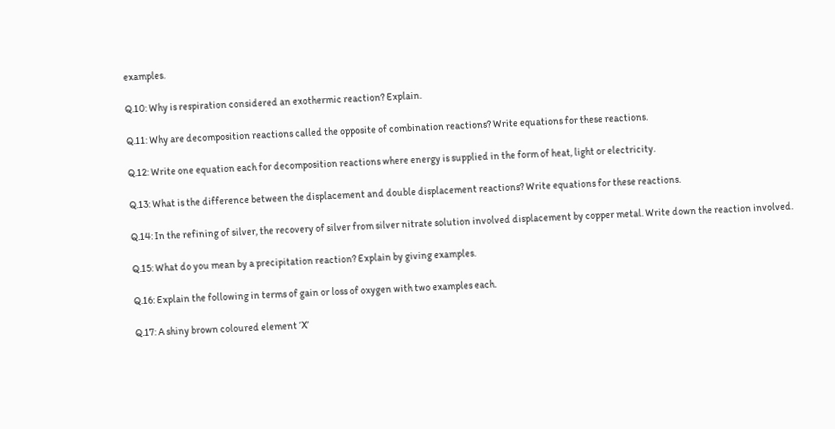examples.

Q.10: Why is respiration considered an exothermic reaction? Explain.

Q.11: Why are decomposition reactions called the opposite of combination reactions? Write equations for these reactions.

Q.12: Write one equation each for decomposition reactions where energy is supplied in the form of heat, light or electricity.

Q.13: What is the difference between the displacement and double displacement reactions? Write equations for these reactions.

Q.14: In the refining of silver, the recovery of silver from silver nitrate solution involved displacement by copper metal. Write down the reaction involved.

Q.15: What do you mean by a precipitation reaction? Explain by giving examples.

Q.16: Explain the following in terms of gain or loss of oxygen with two examples each.

Q.17: A shiny brown coloured element ‘X’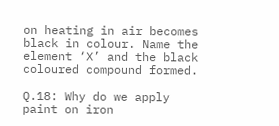on heating in air becomes black in colour. Name the element ‘X’ and the black coloured compound formed.

Q.18: Why do we apply paint on iron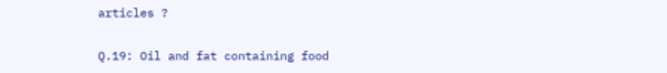articles ?

Q.19: Oil and fat containing food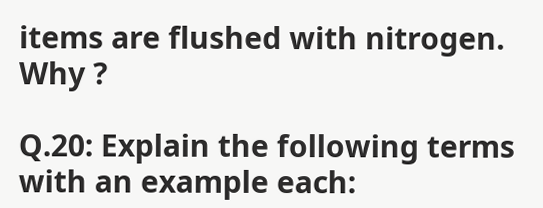items are flushed with nitrogen. Why ?

Q.20: Explain the following terms with an example each: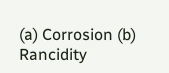(a) Corrosion (b) Rancidity